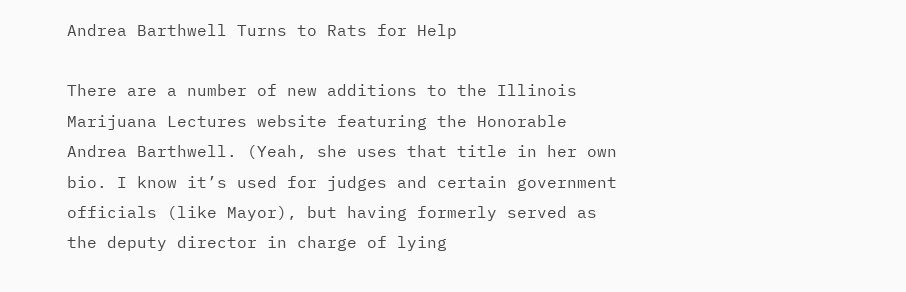Andrea Barthwell Turns to Rats for Help

There are a number of new additions to the Illinois Marijuana Lectures website featuring the Honorable Andrea Barthwell. (Yeah, she uses that title in her own bio. I know it’s used for judges and certain government officials (like Mayor), but having formerly served as the deputy director in charge of lying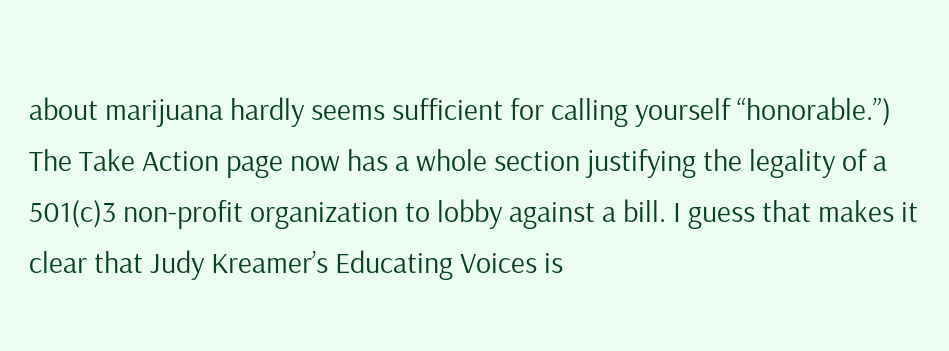about marijuana hardly seems sufficient for calling yourself “honorable.”)
The Take Action page now has a whole section justifying the legality of a 501(c)3 non-profit organization to lobby against a bill. I guess that makes it clear that Judy Kreamer’s Educating Voices is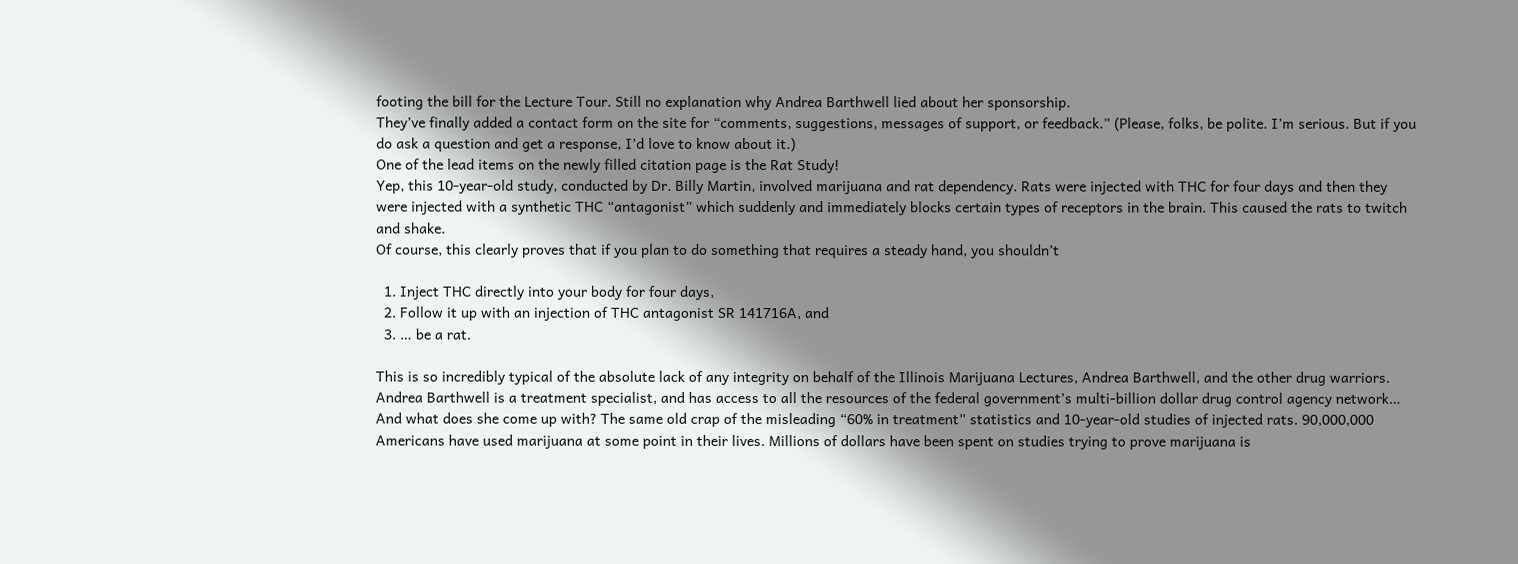footing the bill for the Lecture Tour. Still no explanation why Andrea Barthwell lied about her sponsorship.
They’ve finally added a contact form on the site for “comments, suggestions, messages of support, or feedback.” (Please, folks, be polite. I’m serious. But if you do ask a question and get a response, I’d love to know about it.)
One of the lead items on the newly filled citation page is the Rat Study!
Yep, this 10-year-old study, conducted by Dr. Billy Martin, involved marijuana and rat dependency. Rats were injected with THC for four days and then they were injected with a synthetic THC “antagonist” which suddenly and immediately blocks certain types of receptors in the brain. This caused the rats to twitch and shake.
Of course, this clearly proves that if you plan to do something that requires a steady hand, you shouldn’t

  1. Inject THC directly into your body for four days,
  2. Follow it up with an injection of THC antagonist SR 141716A, and
  3. … be a rat.

This is so incredibly typical of the absolute lack of any integrity on behalf of the Illinois Marijuana Lectures, Andrea Barthwell, and the other drug warriors. Andrea Barthwell is a treatment specialist, and has access to all the resources of the federal government’s multi-billion dollar drug control agency network…
And what does she come up with? The same old crap of the misleading “60% in treatment” statistics and 10-year-old studies of injected rats. 90,000,000 Americans have used marijuana at some point in their lives. Millions of dollars have been spent on studies trying to prove marijuana is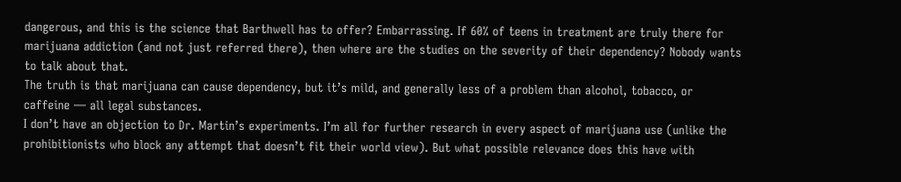dangerous, and this is the science that Barthwell has to offer? Embarrassing. If 60% of teens in treatment are truly there for marijuana addiction (and not just referred there), then where are the studies on the severity of their dependency? Nobody wants to talk about that.
The truth is that marijuana can cause dependency, but it’s mild, and generally less of a problem than alcohol, tobacco, or caffeine — all legal substances.
I don’t have an objection to Dr. Martin’s experiments. I’m all for further research in every aspect of marijuana use (unlike the prohibitionists who block any attempt that doesn’t fit their world view). But what possible relevance does this have with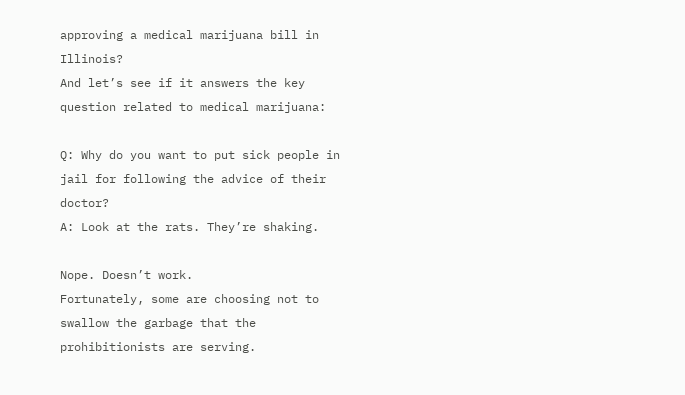approving a medical marijuana bill in Illinois?
And let’s see if it answers the key question related to medical marijuana:

Q: Why do you want to put sick people in jail for following the advice of their doctor?
A: Look at the rats. They’re shaking.

Nope. Doesn’t work.
Fortunately, some are choosing not to swallow the garbage that the prohibitionists are serving.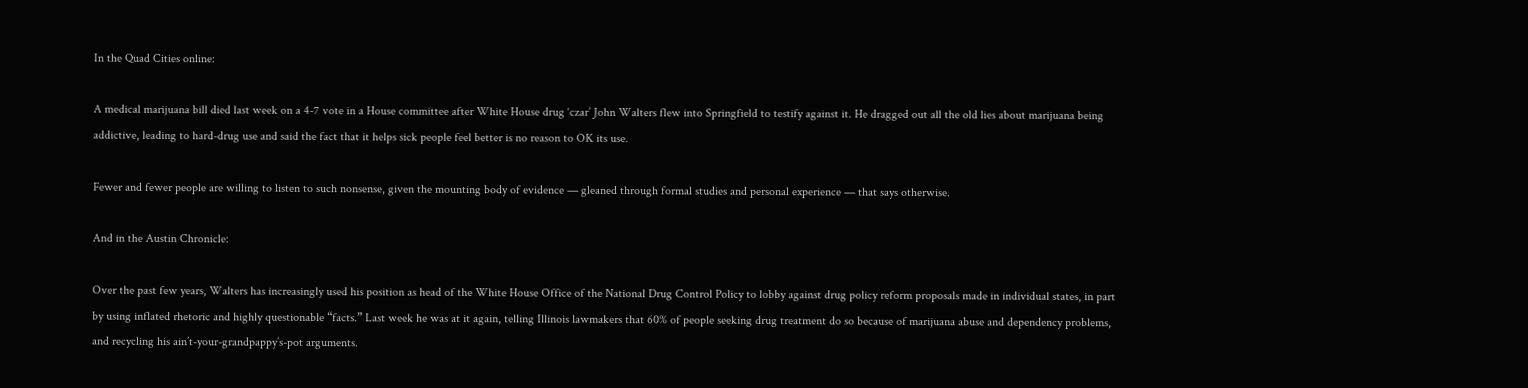In the Quad Cities online:

A medical marijuana bill died last week on a 4-7 vote in a House committee after White House drug ‘czar’ John Walters flew into Springfield to testify against it. He dragged out all the old lies about marijuana being addictive, leading to hard-drug use and said the fact that it helps sick people feel better is no reason to OK its use.

Fewer and fewer people are willing to listen to such nonsense, given the mounting body of evidence — gleaned through formal studies and personal experience — that says otherwise.

And in the Austin Chronicle:

Over the past few years, Walters has increasingly used his position as head of the White House Office of the National Drug Control Policy to lobby against drug policy reform proposals made in individual states, in part by using inflated rhetoric and highly questionable “facts.” Last week he was at it again, telling Illinois lawmakers that 60% of people seeking drug treatment do so because of marijuana abuse and dependency problems, and recycling his ain’t-your-grandpappy’s-pot arguments.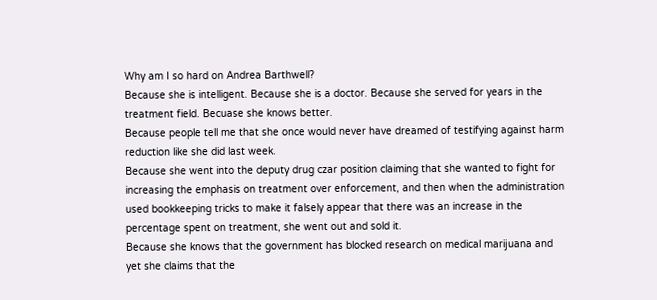Why am I so hard on Andrea Barthwell?
Because she is intelligent. Because she is a doctor. Because she served for years in the treatment field. Becuase she knows better.
Because people tell me that she once would never have dreamed of testifying against harm reduction like she did last week.
Because she went into the deputy drug czar position claiming that she wanted to fight for increasing the emphasis on treatment over enforcement, and then when the administration used bookkeeping tricks to make it falsely appear that there was an increase in the percentage spent on treatment, she went out and sold it.
Because she knows that the government has blocked research on medical marijuana and yet she claims that the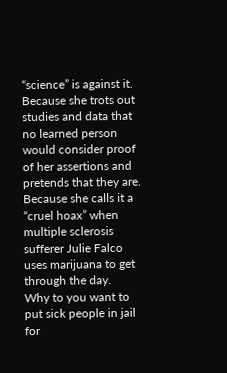“science” is against it. Because she trots out studies and data that no learned person would consider proof of her assertions and pretends that they are.
Because she calls it a “cruel hoax” when multiple sclerosis sufferer Julie Falco uses marijuana to get through the day.
Why to you want to put sick people in jail for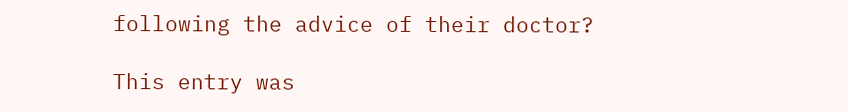following the advice of their doctor?

This entry was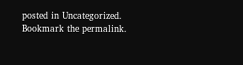posted in Uncategorized. Bookmark the permalink.